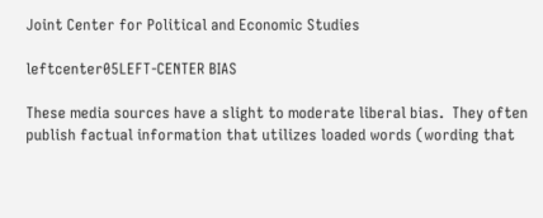Joint Center for Political and Economic Studies

leftcenter05LEFT-CENTER BIAS

These media sources have a slight to moderate liberal bias.  They often publish factual information that utilizes loaded words (wording that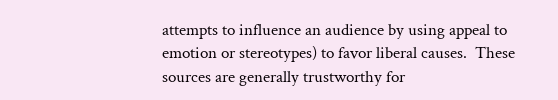attempts to influence an audience by using appeal to emotion or stereotypes) to favor liberal causes.  These sources are generally trustworthy for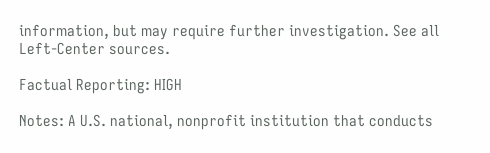information, but may require further investigation. See all Left-Center sources.

Factual Reporting: HIGH

Notes: A U.S. national, nonprofit institution that conducts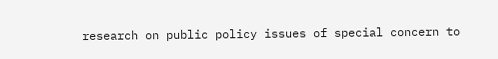research on public policy issues of special concern to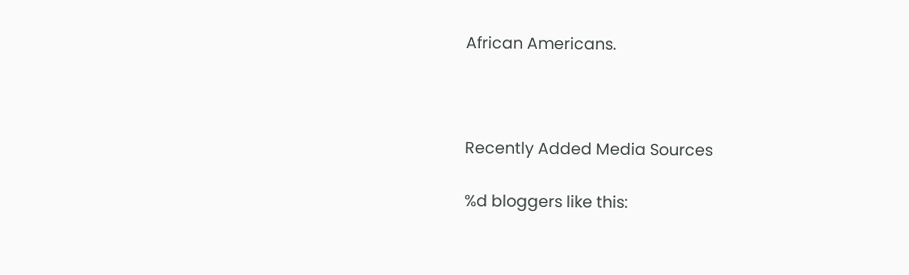African Americans.



Recently Added Media Sources

%d bloggers like this: